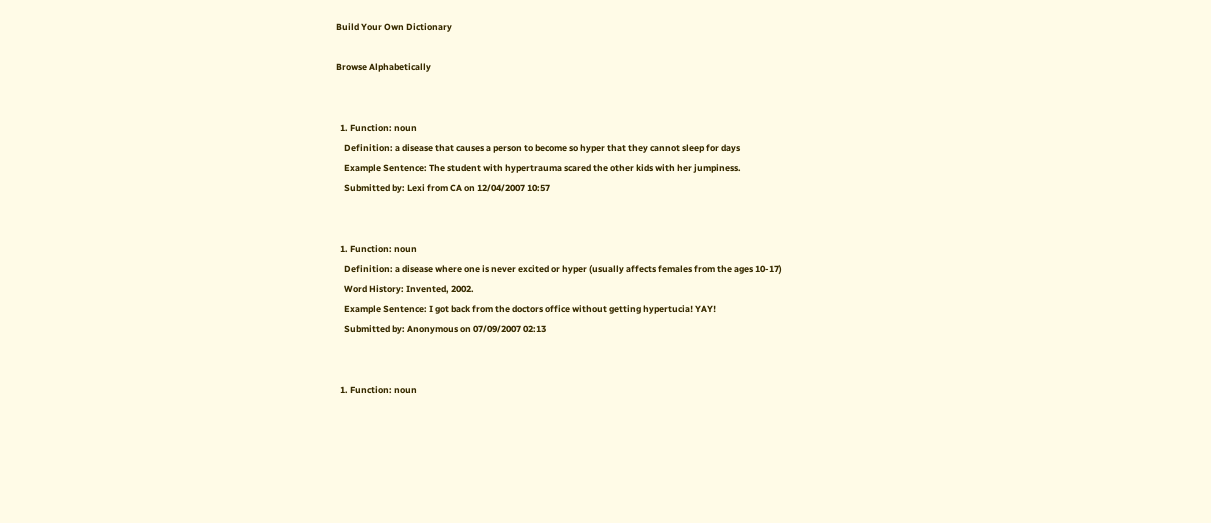Build Your Own Dictionary

Browse Alphabetically


  1. Function: noun
    Definition: a disease that causes a person to become so hyper that they cannot sleep for days
    Example Sentence: The student with hypertrauma scared the other kids with her jumpiness.
    Submitted by: Lexi from CA on 12/04/2007 10:57


  1. Function: noun
    Definition: a disease where one is never excited or hyper (usually affects females from the ages 10-17)
    Word History: Invented, 2002.
    Example Sentence: I got back from the doctors office without getting hypertucia! YAY!
    Submitted by: Anonymous on 07/09/2007 02:13


  1. Function: noun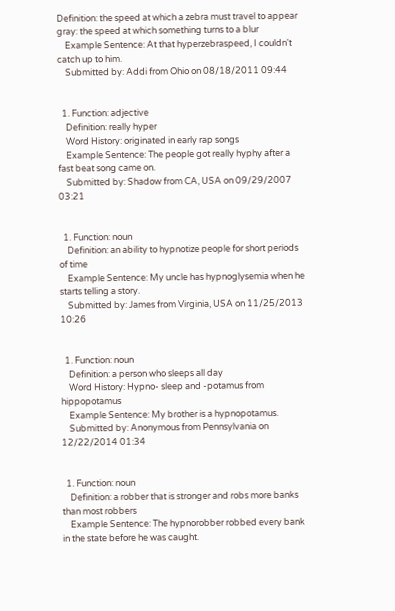Definition: the speed at which a zebra must travel to appear gray: the speed at which something turns to a blur
    Example Sentence: At that hyperzebraspeed, I couldn't catch up to him.
    Submitted by: Addi from Ohio on 08/18/2011 09:44


  1. Function: adjective
    Definition: really hyper
    Word History: originated in early rap songs
    Example Sentence: The people got really hyphy after a fast beat song came on.
    Submitted by: Shadow from CA, USA on 09/29/2007 03:21


  1. Function: noun
    Definition: an ability to hypnotize people for short periods of time
    Example Sentence: My uncle has hypnoglysemia when he starts telling a story.
    Submitted by: James from Virginia, USA on 11/25/2013 10:26


  1. Function: noun
    Definition: a person who sleeps all day
    Word History: Hypno- sleep and -potamus from hippopotamus
    Example Sentence: My brother is a hypnopotamus.
    Submitted by: Anonymous from Pennsylvania on 12/22/2014 01:34


  1. Function: noun
    Definition: a robber that is stronger and robs more banks than most robbers
    Example Sentence: The hypnorobber robbed every bank in the state before he was caught.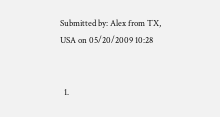Submitted by: Alex from TX, USA on 05/20/2009 10:28


  1.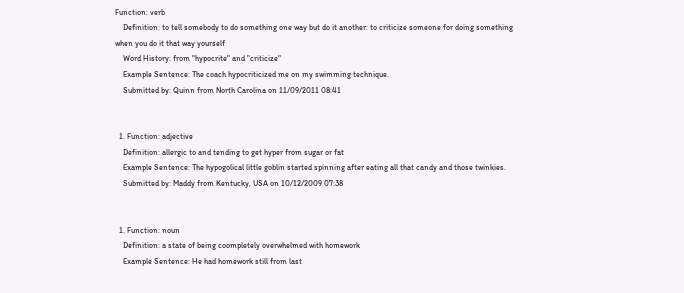Function: verb
    Definition: to tell somebody to do something one way but do it another: to criticize someone for doing something when you do it that way yourself
    Word History: from "hypocrite" and "criticize"
    Example Sentence: The coach hypocriticized me on my swimming technique.
    Submitted by: Quinn from North Carolina on 11/09/2011 08:41


  1. Function: adjective
    Definition: allergic to and tending to get hyper from sugar or fat
    Example Sentence: The hypogolical little goblin started spinning after eating all that candy and those twinkies.
    Submitted by: Maddy from Kentucky, USA on 10/12/2009 07:38


  1. Function: noun
    Definition: a state of being coompletely overwhelmed with homework
    Example Sentence: He had homework still from last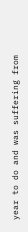year to do and was suffering from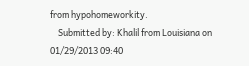from hypohomeworkity.
    Submitted by: Khalil from Louisiana on 01/29/2013 09:40